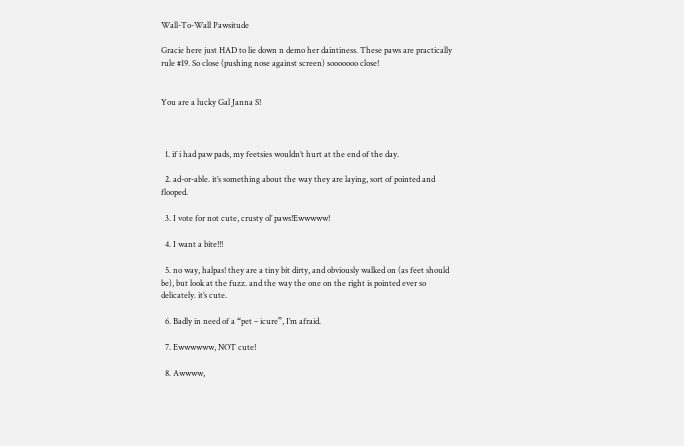Wall-To-Wall Pawsitude

Gracie here just HAD to lie down n demo her daintiness. These paws are practically rule #19. So close (pushing nose against screen) sooooooo close!


You are a lucky Gal Janna S!



  1. if i had paw pads, my feetsies wouldn’t hurt at the end of the day.

  2. ad-or-able. it’s something about the way they are laying, sort of pointed and flooped.

  3. I vote for not cute, crusty ol’ paws!Ewwwww!

  4. I want a bite!!!

  5. no way, halpas! they are a tiny bit dirty, and obviously walked on (as feet should be), but look at the fuzz. and the way the one on the right is pointed ever so delicately. it’s cute.

  6. Badly in need of a “pet – icure”, I’m afraid.

  7. Ewwwwww, NOT cute!

  8. Awwww,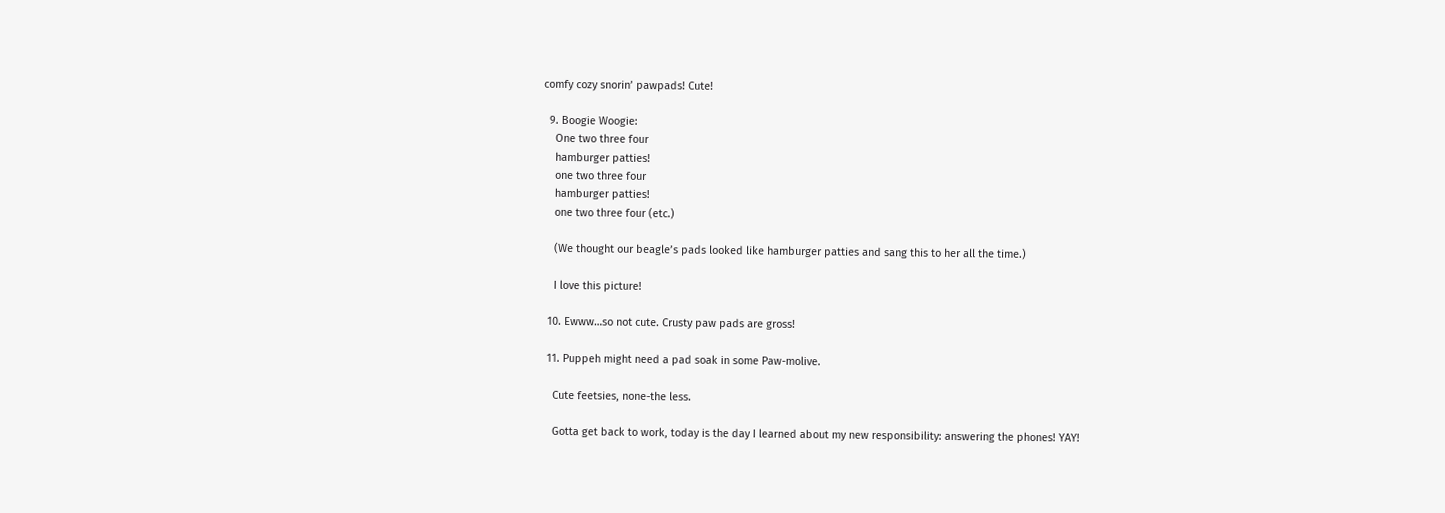comfy cozy snorin’ pawpads! Cute!

  9. Boogie Woogie:
    One two three four
    hamburger patties!
    one two three four
    hamburger patties!
    one two three four (etc.)

    (We thought our beagle’s pads looked like hamburger patties and sang this to her all the time.)

    I love this picture!

  10. Ewww…so not cute. Crusty paw pads are gross!

  11. Puppeh might need a pad soak in some Paw-molive.

    Cute feetsies, none-the less.

    Gotta get back to work, today is the day I learned about my new responsibility: answering the phones! YAY!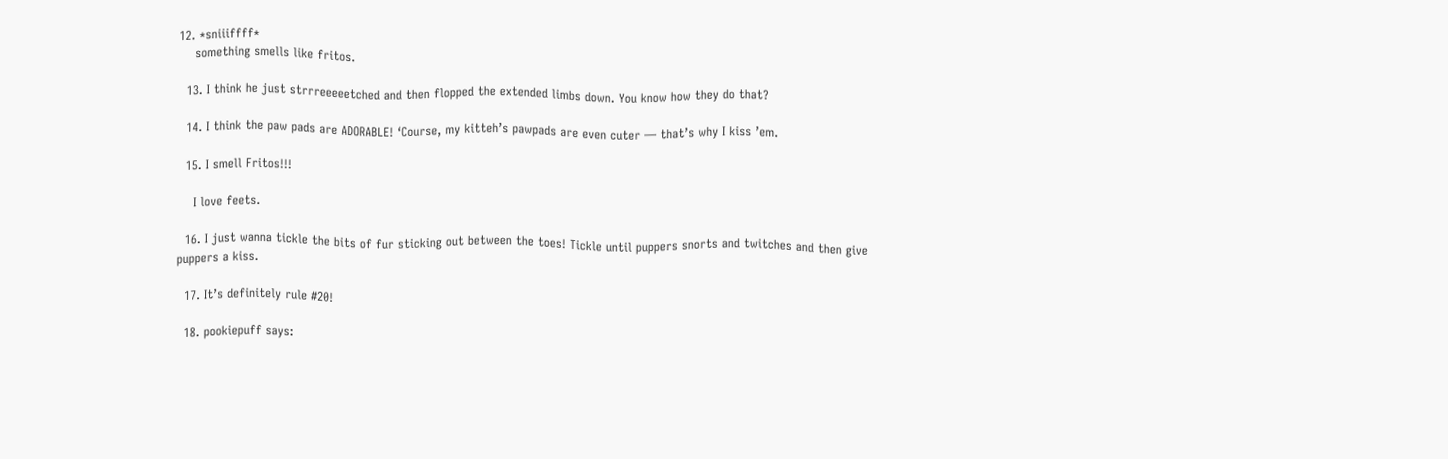12. *sniiiffff*
    something smells like fritos.

  13. I think he just strrreeeeetched and then flopped the extended limbs down. You know how they do that?

  14. I think the paw pads are ADORABLE! ‘Course, my kitteh’s pawpads are even cuter — that’s why I kiss ’em.

  15. I smell Fritos!!!

    I love feets.

  16. I just wanna tickle the bits of fur sticking out between the toes! Tickle until puppers snorts and twitches and then give puppers a kiss.

  17. It’s definitely rule #20!

  18. pookiepuff says: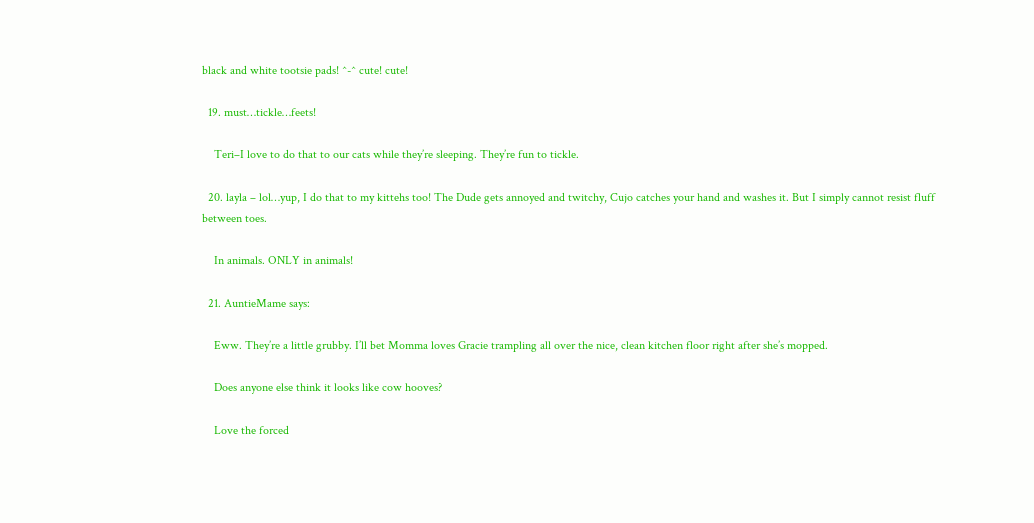black and white tootsie pads! ^-^ cute! cute!

  19. must…tickle…feets!

    Teri–I love to do that to our cats while they’re sleeping. They’re fun to tickle.

  20. layla – lol…yup, I do that to my kittehs too! The Dude gets annoyed and twitchy, Cujo catches your hand and washes it. But I simply cannot resist fluff between toes.

    In animals. ONLY in animals!

  21. AuntieMame says:

    Eww. They’re a little grubby. I’ll bet Momma loves Gracie trampling all over the nice, clean kitchen floor right after she’s mopped.

    Does anyone else think it looks like cow hooves?

    Love the forced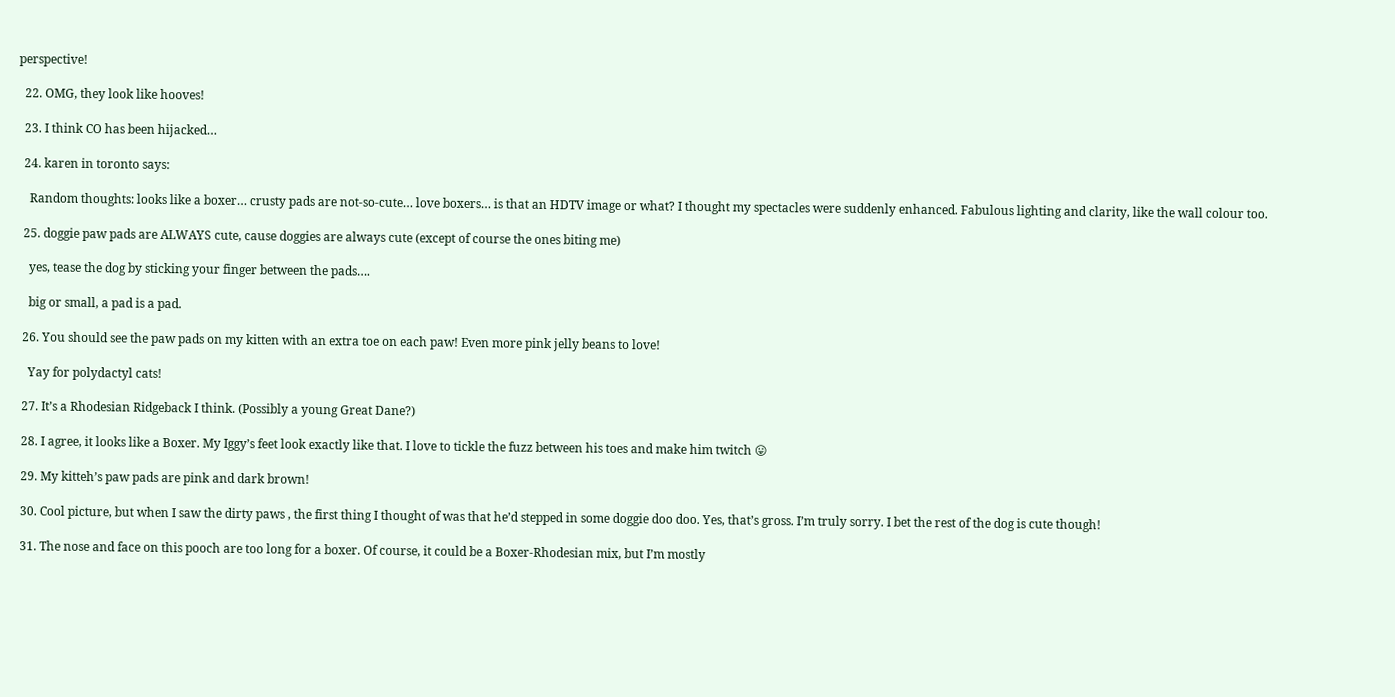perspective!

  22. OMG, they look like hooves!

  23. I think CO has been hijacked…

  24. karen in toronto says:

    Random thoughts: looks like a boxer… crusty pads are not-so-cute… love boxers… is that an HDTV image or what? I thought my spectacles were suddenly enhanced. Fabulous lighting and clarity, like the wall colour too.

  25. doggie paw pads are ALWAYS cute, cause doggies are always cute (except of course the ones biting me)

    yes, tease the dog by sticking your finger between the pads….

    big or small, a pad is a pad.

  26. You should see the paw pads on my kitten with an extra toe on each paw! Even more pink jelly beans to love!

    Yay for polydactyl cats!

  27. It’s a Rhodesian Ridgeback I think. (Possibly a young Great Dane?)

  28. I agree, it looks like a Boxer. My Iggy’s feet look exactly like that. I love to tickle the fuzz between his toes and make him twitch 😛

  29. My kitteh’s paw pads are pink and dark brown!

  30. Cool picture, but when I saw the dirty paws , the first thing I thought of was that he’d stepped in some doggie doo doo. Yes, that’s gross. I’m truly sorry. I bet the rest of the dog is cute though!

  31. The nose and face on this pooch are too long for a boxer. Of course, it could be a Boxer-Rhodesian mix, but I’m mostly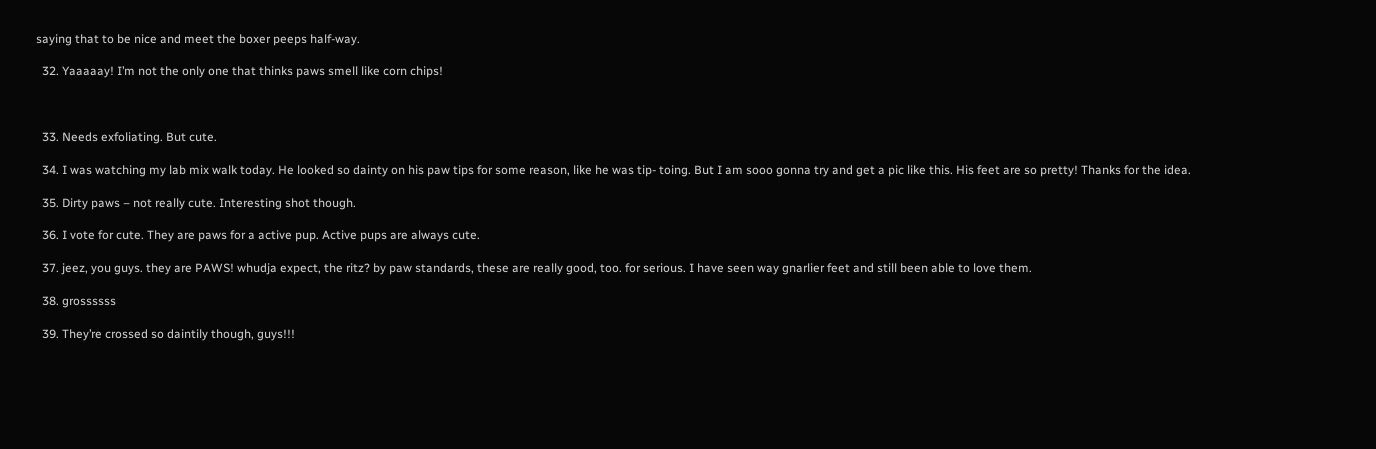saying that to be nice and meet the boxer peeps half-way.

  32. Yaaaaay! I’m not the only one that thinks paws smell like corn chips!



  33. Needs exfoliating. But cute.

  34. I was watching my lab mix walk today. He looked so dainty on his paw tips for some reason, like he was tip- toing. But I am sooo gonna try and get a pic like this. His feet are so pretty! Thanks for the idea.

  35. Dirty paws – not really cute. Interesting shot though.

  36. I vote for cute. They are paws for a active pup. Active pups are always cute.

  37. jeez, you guys. they are PAWS! whudja expect, the ritz? by paw standards, these are really good, too. for serious. I have seen way gnarlier feet and still been able to love them.

  38. grossssss

  39. They’re crossed so daintily though, guys!!!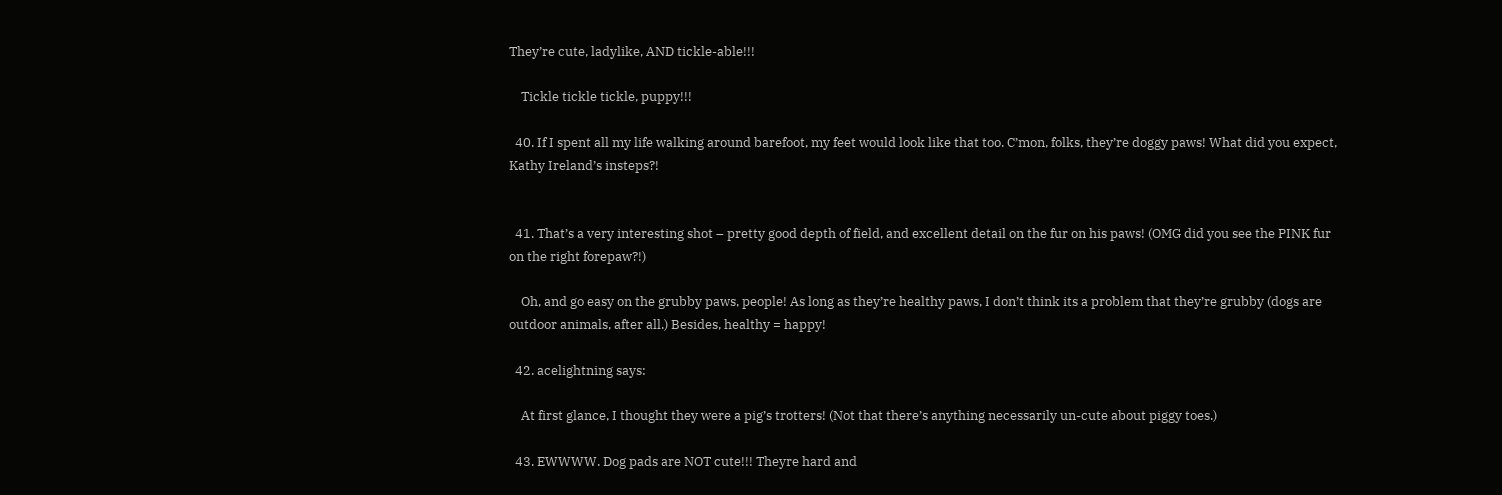They’re cute, ladylike, AND tickle-able!!!

    Tickle tickle tickle, puppy!!!

  40. If I spent all my life walking around barefoot, my feet would look like that too. C’mon, folks, they’re doggy paws! What did you expect, Kathy Ireland’s insteps?!


  41. That’s a very interesting shot – pretty good depth of field, and excellent detail on the fur on his paws! (OMG did you see the PINK fur on the right forepaw?!)

    Oh, and go easy on the grubby paws, people! As long as they’re healthy paws, I don’t think its a problem that they’re grubby (dogs are outdoor animals, after all.) Besides, healthy = happy!

  42. acelightning says:

    At first glance, I thought they were a pig’s trotters! (Not that there’s anything necessarily un-cute about piggy toes.)

  43. EWWWW. Dog pads are NOT cute!!! Theyre hard and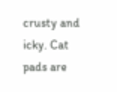crusty and icky. Cat pads are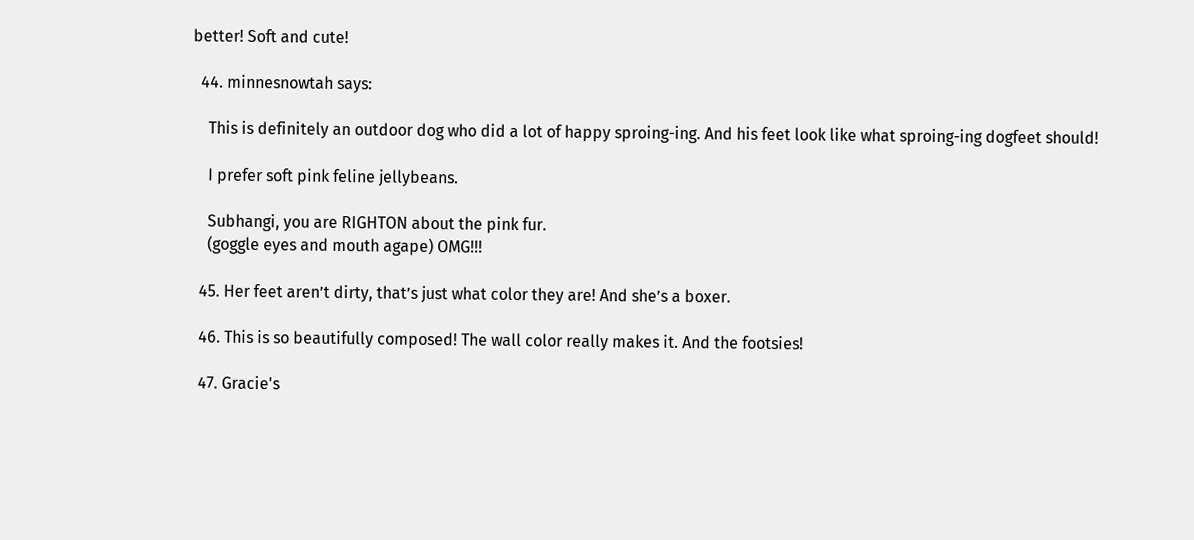better! Soft and cute!

  44. minnesnowtah says:

    This is definitely an outdoor dog who did a lot of happy sproing-ing. And his feet look like what sproing-ing dogfeet should!

    I prefer soft pink feline jellybeans.

    Subhangi, you are RIGHTON about the pink fur.
    (goggle eyes and mouth agape) OMG!!!

  45. Her feet aren’t dirty, that’s just what color they are! And she’s a boxer.

  46. This is so beautifully composed! The wall color really makes it. And the footsies!

  47. Gracie's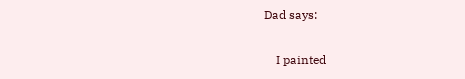Dad says:

    I painted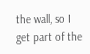the wall, so I get part of the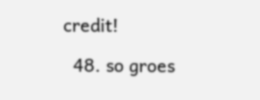credit!

  48. so groes